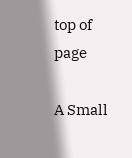top of page

A Small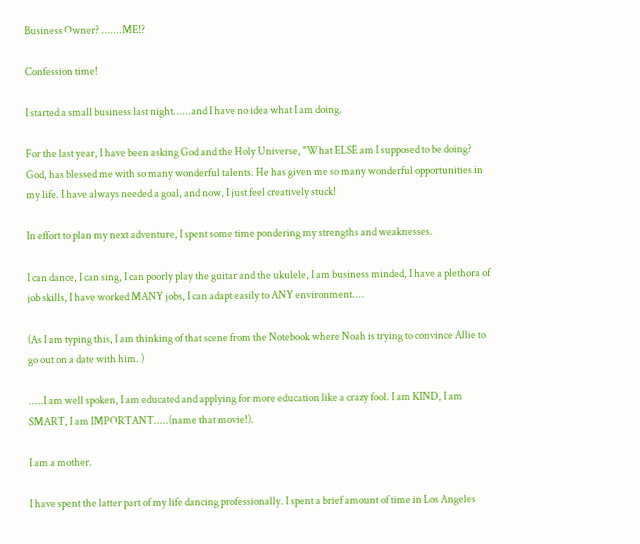Business Owner? .......ME!?

Confession time!

I started a small business last night......and I have no idea what I am doing.

For the last year, I have been asking God and the Holy Universe, "What ELSE am I supposed to be doing? God, has blessed me with so many wonderful talents. He has given me so many wonderful opportunities in my life. I have always needed a goal, and now, I just feel creatively stuck!

In effort to plan my next adventure, I spent some time pondering my strengths and weaknesses.

I can dance, I can sing, I can poorly play the guitar and the ukulele, I am business minded, I have a plethora of job skills, I have worked MANY jobs, I can adapt easily to ANY environment....

(As I am typing this, I am thinking of that scene from the Notebook where Noah is trying to convince Allie to go out on a date with him. )

.....I am well spoken, I am educated and applying for more education like a crazy fool. I am KIND, I am SMART, I am IMPORTANT.....(name that movie!).

I am a mother.

I have spent the latter part of my life dancing professionally. I spent a brief amount of time in Los Angeles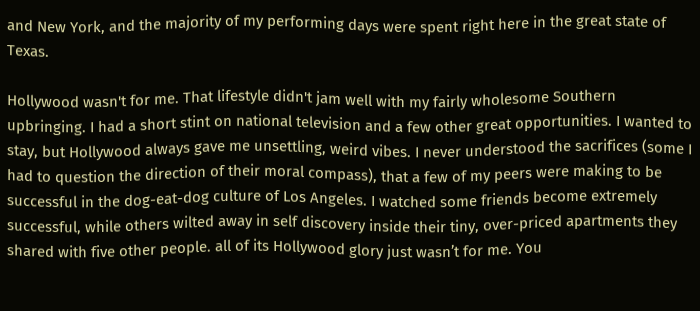and New York, and the majority of my performing days were spent right here in the great state of Texas.

Hollywood wasn't for me. That lifestyle didn't jam well with my fairly wholesome Southern upbringing. I had a short stint on national television and a few other great opportunities. I wanted to stay, but Hollywood always gave me unsettling, weird vibes. I never understood the sacrifices (some I had to question the direction of their moral compass), that a few of my peers were making to be successful in the dog-eat-dog culture of Los Angeles. I watched some friends become extremely successful, while others wilted away in self discovery inside their tiny, over-priced apartments they shared with five other people. all of its Hollywood glory just wasn’t for me. You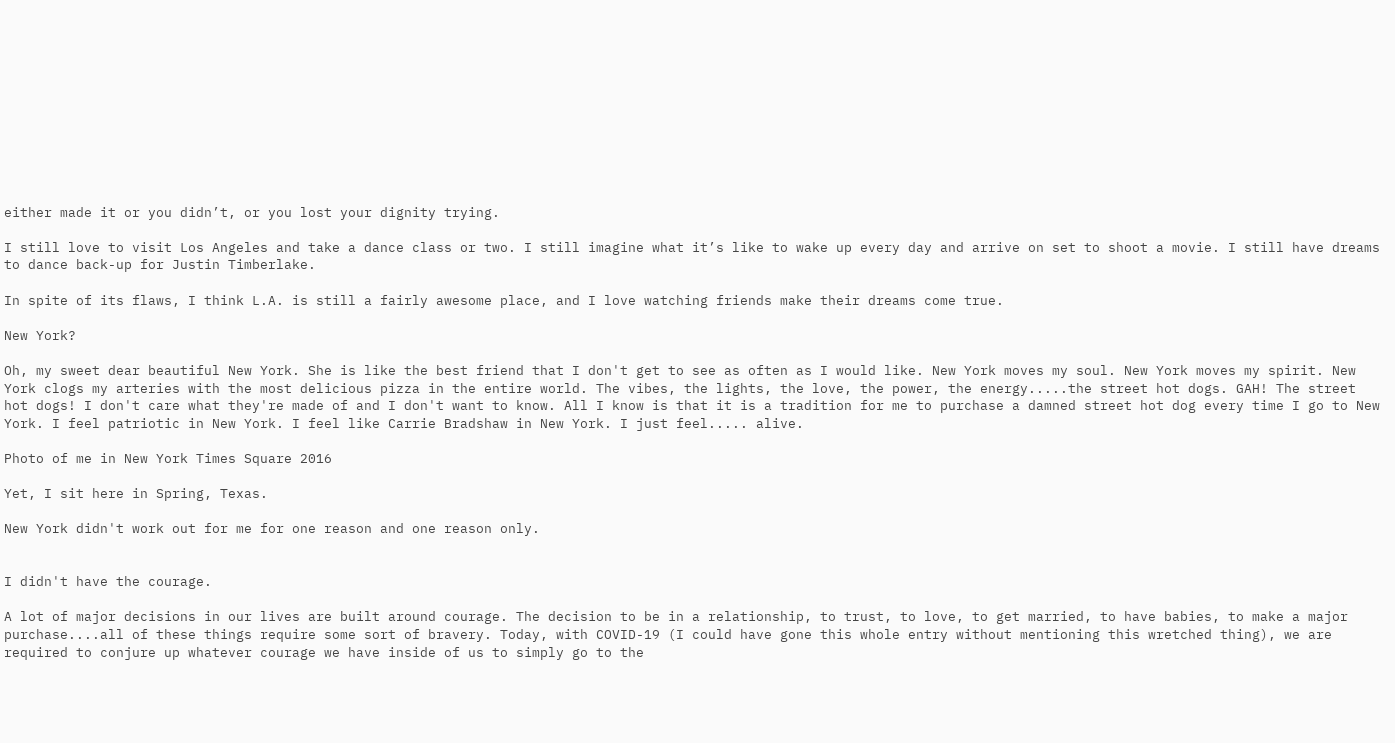either made it or you didn’t, or you lost your dignity trying.

I still love to visit Los Angeles and take a dance class or two. I still imagine what it’s like to wake up every day and arrive on set to shoot a movie. I still have dreams to dance back-up for Justin Timberlake.

In spite of its flaws, I think L.A. is still a fairly awesome place, and I love watching friends make their dreams come true.

New York?

Oh, my sweet dear beautiful New York. She is like the best friend that I don't get to see as often as I would like. New York moves my soul. New York moves my spirit. New York clogs my arteries with the most delicious pizza in the entire world. The vibes, the lights, the love, the power, the energy.....the street hot dogs. GAH! The street hot dogs! I don't care what they're made of and I don't want to know. All I know is that it is a tradition for me to purchase a damned street hot dog every time I go to New York. I feel patriotic in New York. I feel like Carrie Bradshaw in New York. I just feel..... alive.

Photo of me in New York Times Square 2016

Yet, I sit here in Spring, Texas.

New York didn't work out for me for one reason and one reason only.


I didn't have the courage.

A lot of major decisions in our lives are built around courage. The decision to be in a relationship, to trust, to love, to get married, to have babies, to make a major purchase....all of these things require some sort of bravery. Today, with COVID-19 (I could have gone this whole entry without mentioning this wretched thing), we are required to conjure up whatever courage we have inside of us to simply go to the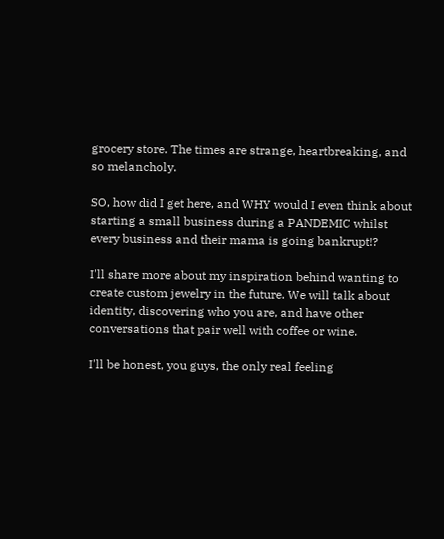grocery store. The times are strange, heartbreaking, and so melancholy.

SO, how did I get here, and WHY would I even think about starting a small business during a PANDEMIC whilst every business and their mama is going bankrupt!?

I'll share more about my inspiration behind wanting to create custom jewelry in the future. We will talk about identity, discovering who you are, and have other conversations that pair well with coffee or wine.

I'll be honest, you guys, the only real feeling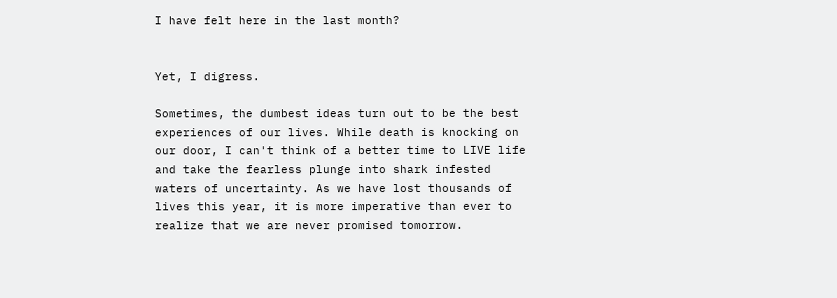I have felt here in the last month?


Yet, I digress.

Sometimes, the dumbest ideas turn out to be the best experiences of our lives. While death is knocking on our door, I can't think of a better time to LIVE life and take the fearless plunge into shark infested waters of uncertainty. As we have lost thousands of lives this year, it is more imperative than ever to realize that we are never promised tomorrow.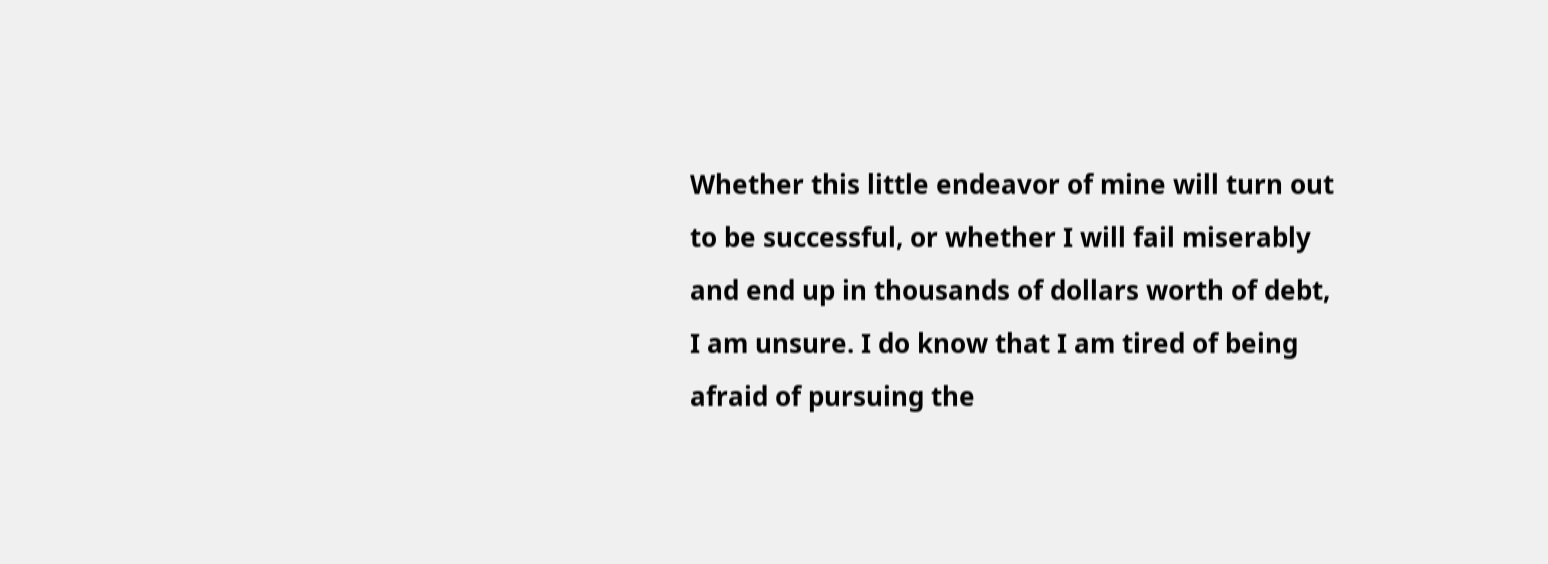Whether this little endeavor of mine will turn out to be successful, or whether I will fail miserably and end up in thousands of dollars worth of debt, I am unsure. I do know that I am tired of being afraid of pursuing the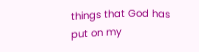things that God has put on my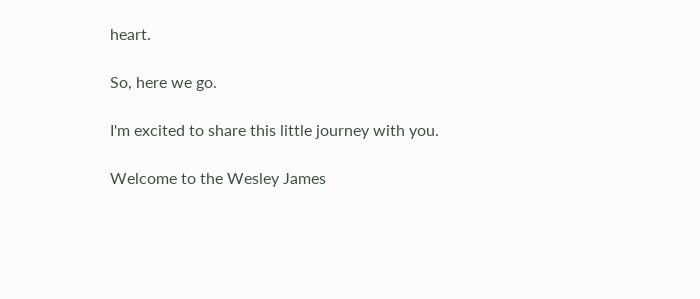heart.

So, here we go.

I'm excited to share this little journey with you.

Welcome to the Wesley James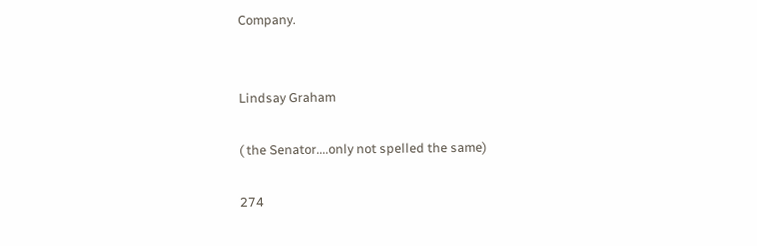Company.


Lindsay Graham

( the Senator....only not spelled the same)

274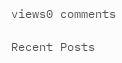views0 comments

Recent Posts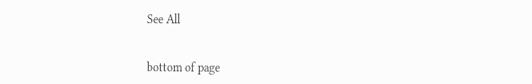See All


bottom of page